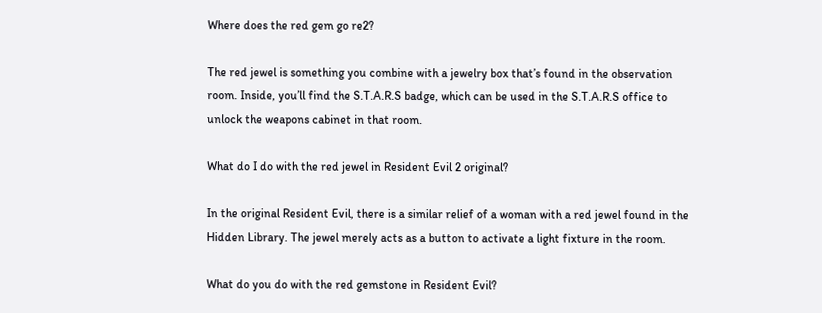Where does the red gem go re2?

The red jewel is something you combine with a jewelry box that’s found in the observation room. Inside, you’ll find the S.T.A.R.S badge, which can be used in the S.T.A.R.S office to unlock the weapons cabinet in that room.

What do I do with the red jewel in Resident Evil 2 original?

In the original Resident Evil, there is a similar relief of a woman with a red jewel found in the Hidden Library. The jewel merely acts as a button to activate a light fixture in the room.

What do you do with the red gemstone in Resident Evil?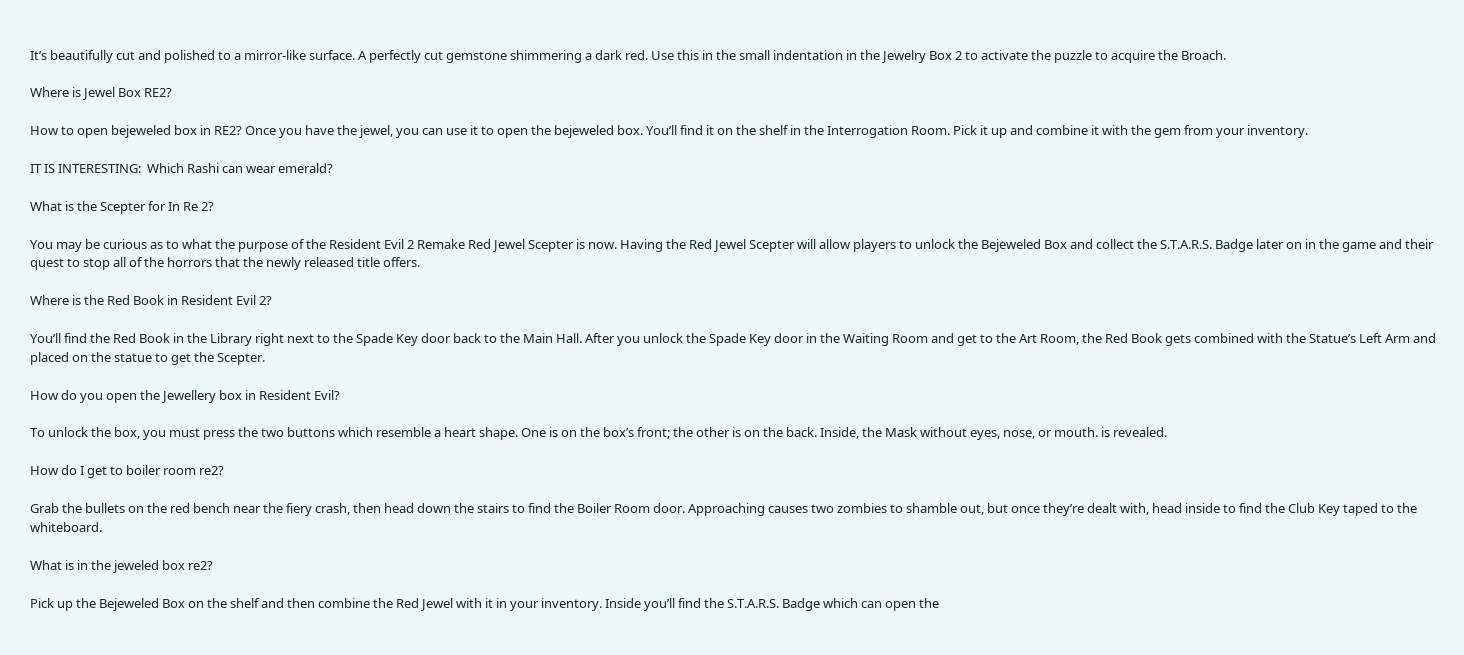It’s beautifully cut and polished to a mirror-like surface. A perfectly cut gemstone shimmering a dark red. Use this in the small indentation in the Jewelry Box 2 to activate the puzzle to acquire the Broach.

Where is Jewel Box RE2?

How to open bejeweled box in RE2? Once you have the jewel, you can use it to open the bejeweled box. You’ll find it on the shelf in the Interrogation Room. Pick it up and combine it with the gem from your inventory.

IT IS INTERESTING:  Which Rashi can wear emerald?

What is the Scepter for In Re 2?

You may be curious as to what the purpose of the Resident Evil 2 Remake Red Jewel Scepter is now. Having the Red Jewel Scepter will allow players to unlock the Bejeweled Box and collect the S.T.A.R.S. Badge later on in the game and their quest to stop all of the horrors that the newly released title offers.

Where is the Red Book in Resident Evil 2?

You’ll find the Red Book in the Library right next to the Spade Key door back to the Main Hall. After you unlock the Spade Key door in the Waiting Room and get to the Art Room, the Red Book gets combined with the Statue’s Left Arm and placed on the statue to get the Scepter.

How do you open the Jewellery box in Resident Evil?

To unlock the box, you must press the two buttons which resemble a heart shape. One is on the box’s front; the other is on the back. Inside, the Mask without eyes, nose, or mouth. is revealed.

How do I get to boiler room re2?

Grab the bullets on the red bench near the fiery crash, then head down the stairs to find the Boiler Room door. Approaching causes two zombies to shamble out, but once they’re dealt with, head inside to find the Club Key taped to the whiteboard.

What is in the jeweled box re2?

Pick up the Bejeweled Box on the shelf and then combine the Red Jewel with it in your inventory. Inside you’ll find the S.T.A.R.S. Badge which can open the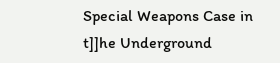Special Weapons Case in t]]he Underground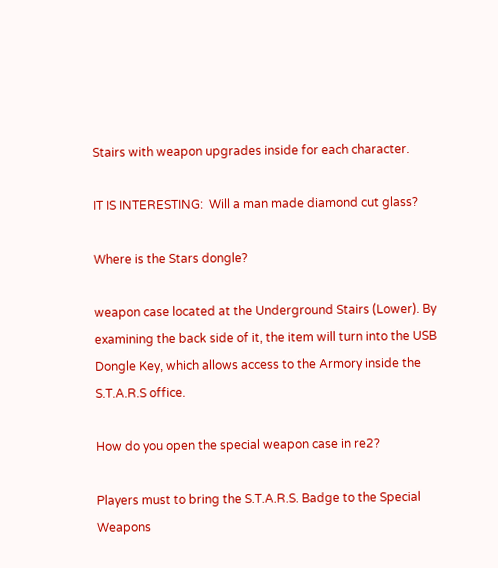Stairs with weapon upgrades inside for each character.

IT IS INTERESTING:  Will a man made diamond cut glass?

Where is the Stars dongle?

weapon case located at the Underground Stairs (Lower). By examining the back side of it, the item will turn into the USB Dongle Key, which allows access to the Armory inside the S.T.A.R.S office.

How do you open the special weapon case in re2?

Players must to bring the S.T.A.R.S. Badge to the Special Weapons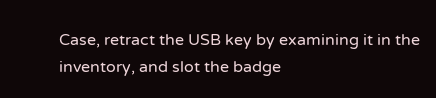Case, retract the USB key by examining it in the inventory, and slot the badge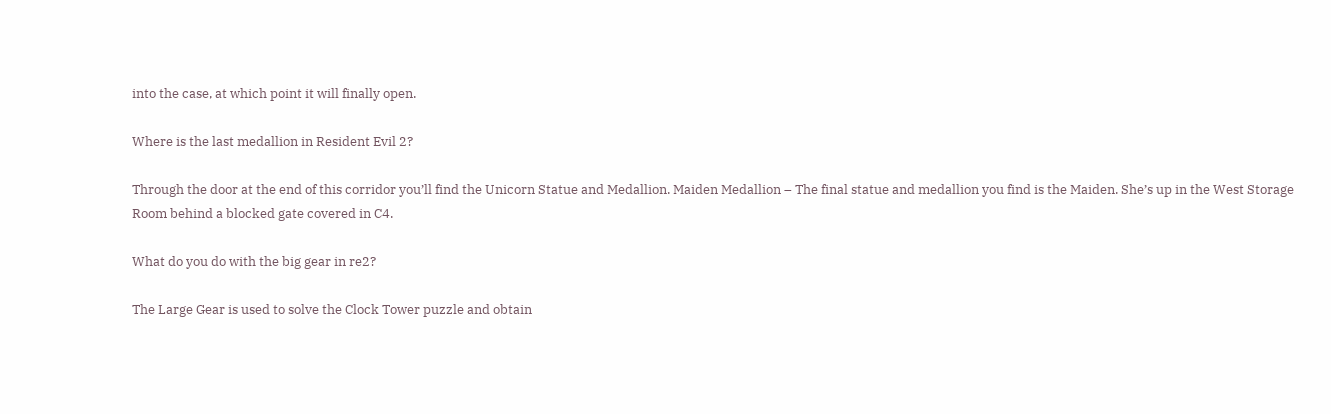into the case, at which point it will finally open.

Where is the last medallion in Resident Evil 2?

Through the door at the end of this corridor you’ll find the Unicorn Statue and Medallion. Maiden Medallion – The final statue and medallion you find is the Maiden. She’s up in the West Storage Room behind a blocked gate covered in C4.

What do you do with the big gear in re2?

The Large Gear is used to solve the Clock Tower puzzle and obtain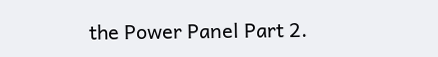the Power Panel Part 2.